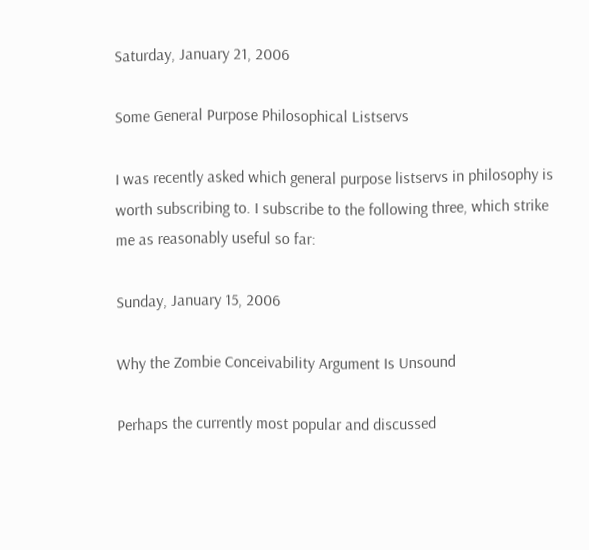Saturday, January 21, 2006

Some General Purpose Philosophical Listservs

I was recently asked which general purpose listservs in philosophy is worth subscribing to. I subscribe to the following three, which strike me as reasonably useful so far:

Sunday, January 15, 2006

Why the Zombie Conceivability Argument Is Unsound

Perhaps the currently most popular and discussed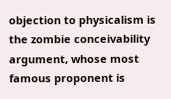objection to physicalism is the zombie conceivability argument, whose most famous proponent is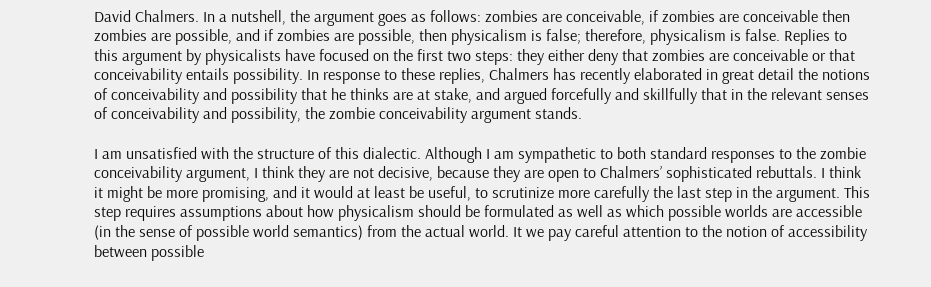David Chalmers. In a nutshell, the argument goes as follows: zombies are conceivable, if zombies are conceivable then zombies are possible, and if zombies are possible, then physicalism is false; therefore, physicalism is false. Replies to this argument by physicalists have focused on the first two steps: they either deny that zombies are conceivable or that conceivability entails possibility. In response to these replies, Chalmers has recently elaborated in great detail the notions of conceivability and possibility that he thinks are at stake, and argued forcefully and skillfully that in the relevant senses of conceivability and possibility, the zombie conceivability argument stands.

I am unsatisfied with the structure of this dialectic. Although I am sympathetic to both standard responses to the zombie conceivability argument, I think they are not decisive, because they are open to Chalmers’ sophisticated rebuttals. I think it might be more promising, and it would at least be useful, to scrutinize more carefully the last step in the argument. This step requires assumptions about how physicalism should be formulated as well as which possible worlds are accessible (in the sense of possible world semantics) from the actual world. It we pay careful attention to the notion of accessibility between possible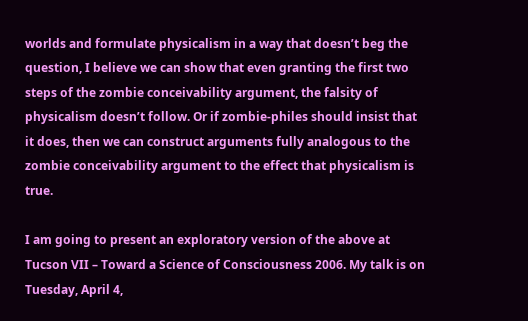worlds and formulate physicalism in a way that doesn’t beg the question, I believe we can show that even granting the first two steps of the zombie conceivability argument, the falsity of physicalism doesn’t follow. Or if zombie-philes should insist that it does, then we can construct arguments fully analogous to the zombie conceivability argument to the effect that physicalism is true.

I am going to present an exploratory version of the above at Tucson VII – Toward a Science of Consciousness 2006. My talk is on Tuesday, April 4,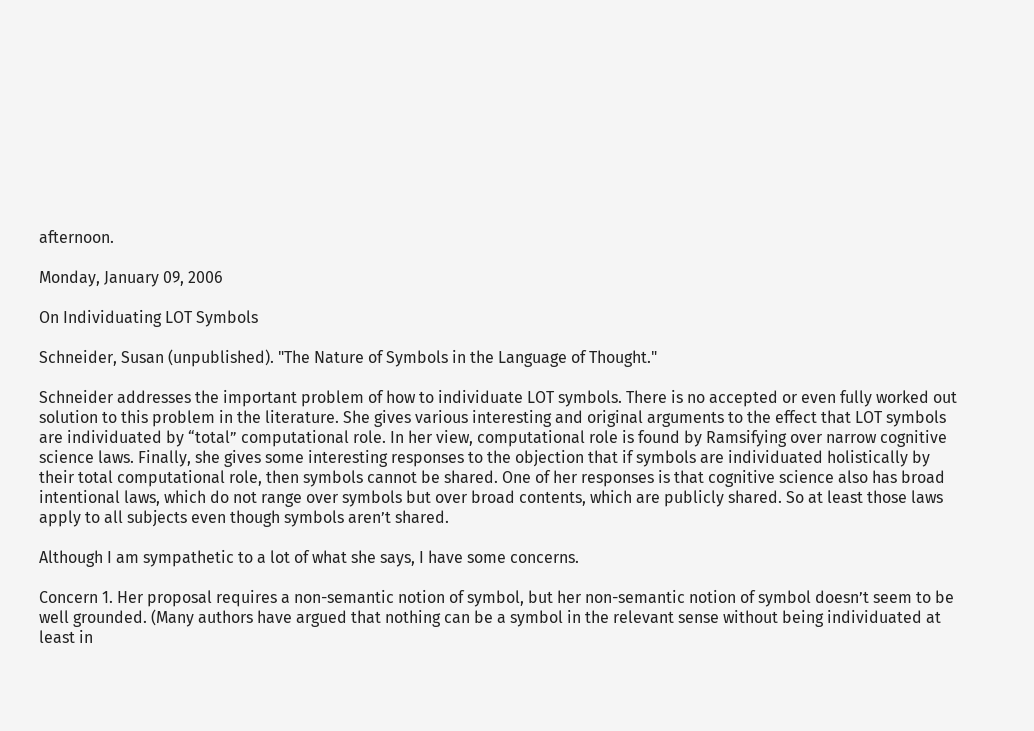afternoon.

Monday, January 09, 2006

On Individuating LOT Symbols

Schneider, Susan (unpublished). "The Nature of Symbols in the Language of Thought."

Schneider addresses the important problem of how to individuate LOT symbols. There is no accepted or even fully worked out solution to this problem in the literature. She gives various interesting and original arguments to the effect that LOT symbols are individuated by “total” computational role. In her view, computational role is found by Ramsifying over narrow cognitive science laws. Finally, she gives some interesting responses to the objection that if symbols are individuated holistically by their total computational role, then symbols cannot be shared. One of her responses is that cognitive science also has broad intentional laws, which do not range over symbols but over broad contents, which are publicly shared. So at least those laws apply to all subjects even though symbols aren’t shared.

Although I am sympathetic to a lot of what she says, I have some concerns.

Concern 1. Her proposal requires a non-semantic notion of symbol, but her non-semantic notion of symbol doesn’t seem to be well grounded. (Many authors have argued that nothing can be a symbol in the relevant sense without being individuated at least in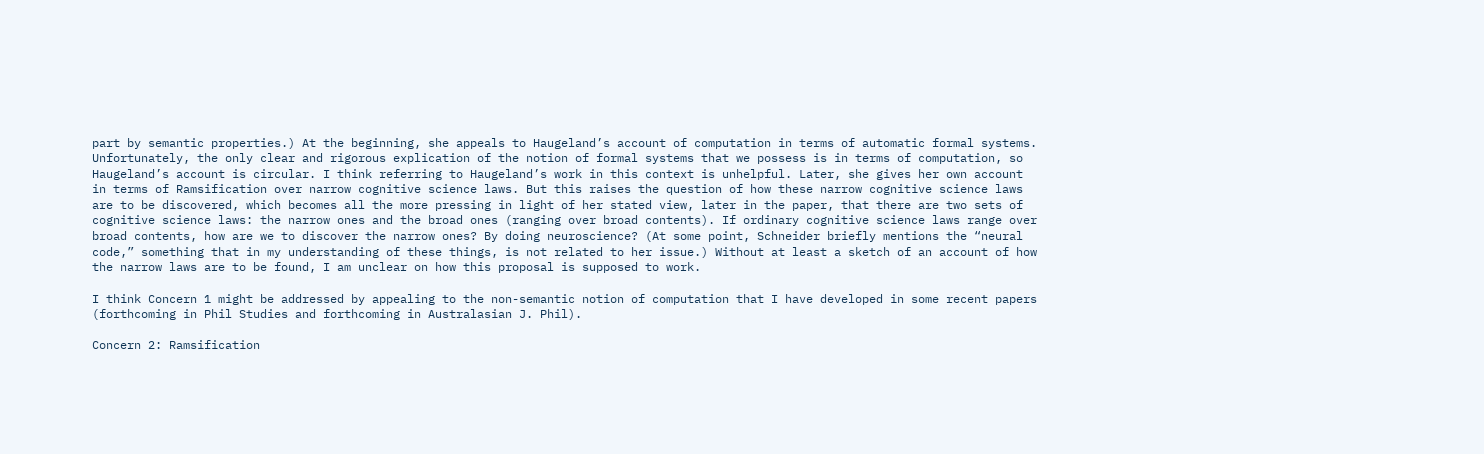part by semantic properties.) At the beginning, she appeals to Haugeland’s account of computation in terms of automatic formal systems. Unfortunately, the only clear and rigorous explication of the notion of formal systems that we possess is in terms of computation, so Haugeland’s account is circular. I think referring to Haugeland’s work in this context is unhelpful. Later, she gives her own account in terms of Ramsification over narrow cognitive science laws. But this raises the question of how these narrow cognitive science laws are to be discovered, which becomes all the more pressing in light of her stated view, later in the paper, that there are two sets of cognitive science laws: the narrow ones and the broad ones (ranging over broad contents). If ordinary cognitive science laws range over broad contents, how are we to discover the narrow ones? By doing neuroscience? (At some point, Schneider briefly mentions the “neural code,” something that in my understanding of these things, is not related to her issue.) Without at least a sketch of an account of how the narrow laws are to be found, I am unclear on how this proposal is supposed to work.

I think Concern 1 might be addressed by appealing to the non-semantic notion of computation that I have developed in some recent papers (forthcoming in Phil Studies and forthcoming in Australasian J. Phil).

Concern 2: Ramsification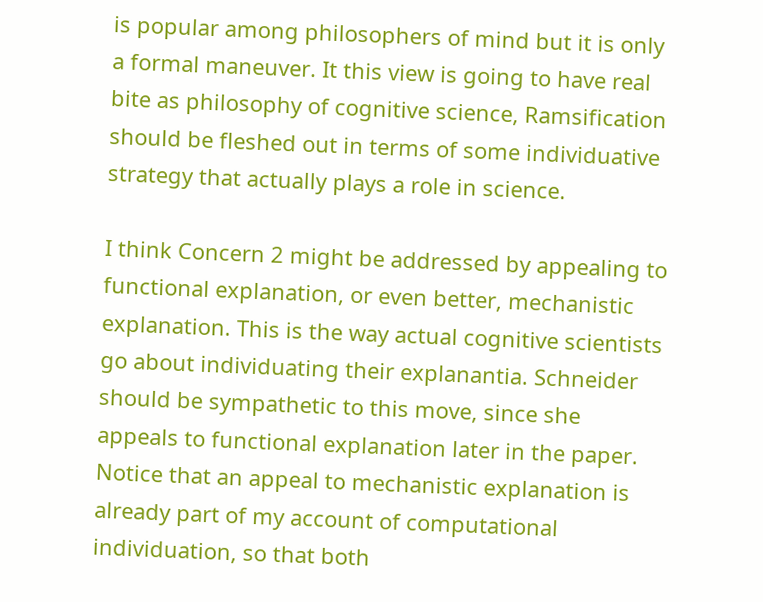is popular among philosophers of mind but it is only a formal maneuver. It this view is going to have real bite as philosophy of cognitive science, Ramsification should be fleshed out in terms of some individuative strategy that actually plays a role in science.

I think Concern 2 might be addressed by appealing to functional explanation, or even better, mechanistic explanation. This is the way actual cognitive scientists go about individuating their explanantia. Schneider should be sympathetic to this move, since she appeals to functional explanation later in the paper. Notice that an appeal to mechanistic explanation is already part of my account of computational individuation, so that both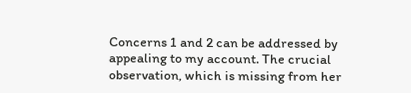Concerns 1 and 2 can be addressed by appealing to my account. The crucial observation, which is missing from her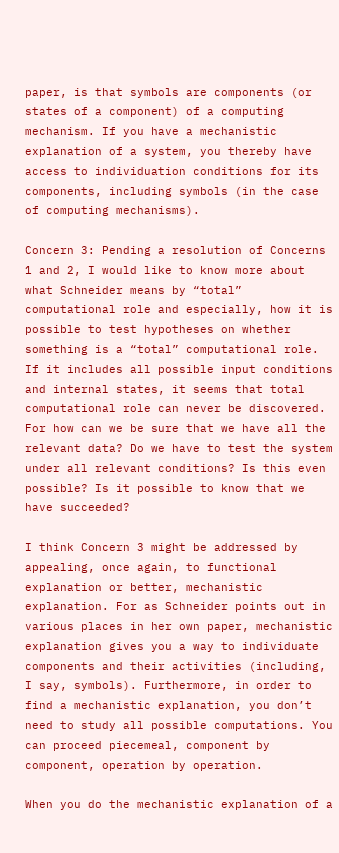paper, is that symbols are components (or states of a component) of a computing mechanism. If you have a mechanistic explanation of a system, you thereby have access to individuation conditions for its components, including symbols (in the case of computing mechanisms).

Concern 3: Pending a resolution of Concerns 1 and 2, I would like to know more about what Schneider means by “total” computational role and especially, how it is possible to test hypotheses on whether something is a “total” computational role. If it includes all possible input conditions and internal states, it seems that total computational role can never be discovered. For how can we be sure that we have all the relevant data? Do we have to test the system under all relevant conditions? Is this even possible? Is it possible to know that we have succeeded?

I think Concern 3 might be addressed by appealing, once again, to functional explanation or better, mechanistic explanation. For as Schneider points out in various places in her own paper, mechanistic explanation gives you a way to individuate components and their activities (including, I say, symbols). Furthermore, in order to find a mechanistic explanation, you don’t need to study all possible computations. You can proceed piecemeal, component by component, operation by operation.

When you do the mechanistic explanation of a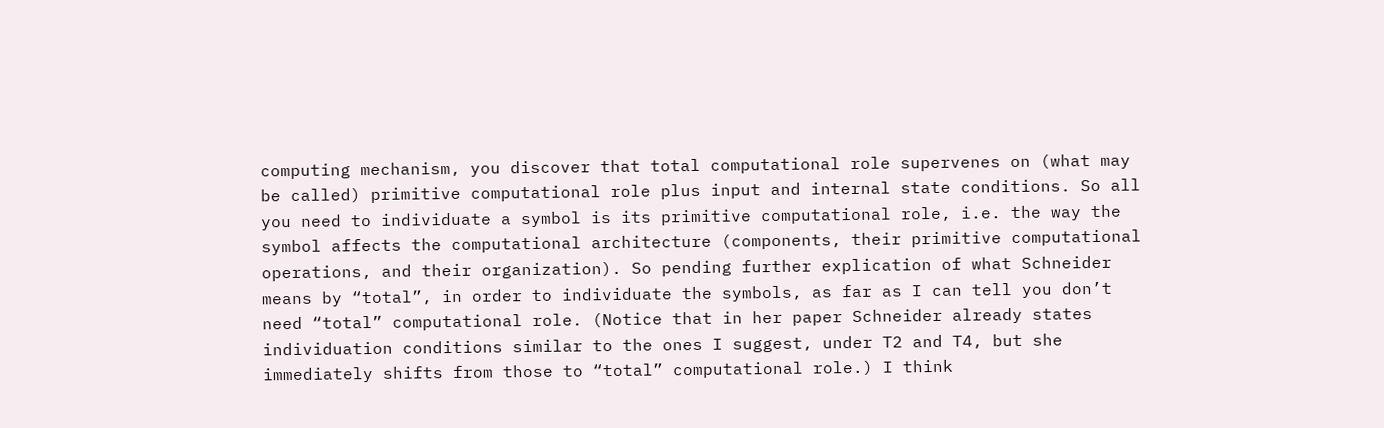computing mechanism, you discover that total computational role supervenes on (what may be called) primitive computational role plus input and internal state conditions. So all you need to individuate a symbol is its primitive computational role, i.e. the way the symbol affects the computational architecture (components, their primitive computational operations, and their organization). So pending further explication of what Schneider means by “total”, in order to individuate the symbols, as far as I can tell you don’t need “total” computational role. (Notice that in her paper Schneider already states individuation conditions similar to the ones I suggest, under T2 and T4, but she immediately shifts from those to “total” computational role.) I think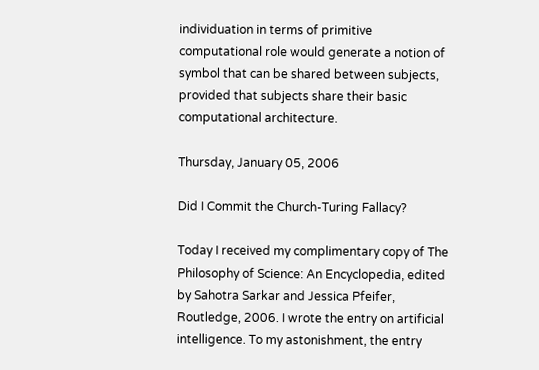individuation in terms of primitive computational role would generate a notion of symbol that can be shared between subjects, provided that subjects share their basic computational architecture.

Thursday, January 05, 2006

Did I Commit the Church-Turing Fallacy?

Today I received my complimentary copy of The Philosophy of Science: An Encyclopedia, edited by Sahotra Sarkar and Jessica Pfeifer, Routledge, 2006. I wrote the entry on artificial intelligence. To my astonishment, the entry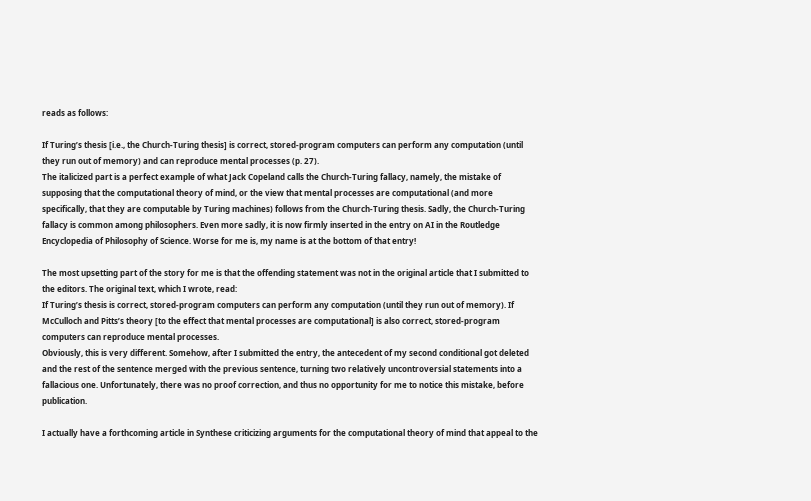reads as follows:

If Turing’s thesis [i.e., the Church-Turing thesis] is correct, stored-program computers can perform any computation (until they run out of memory) and can reproduce mental processes (p. 27).
The italicized part is a perfect example of what Jack Copeland calls the Church-Turing fallacy, namely, the mistake of supposing that the computational theory of mind, or the view that mental processes are computational (and more specifically, that they are computable by Turing machines) follows from the Church-Turing thesis. Sadly, the Church-Turing fallacy is common among philosophers. Even more sadly, it is now firmly inserted in the entry on AI in the Routledge Encyclopedia of Philosophy of Science. Worse for me is, my name is at the bottom of that entry!

The most upsetting part of the story for me is that the offending statement was not in the original article that I submitted to the editors. The original text, which I wrote, read:
If Turing’s thesis is correct, stored-program computers can perform any computation (until they run out of memory). If McCulloch and Pitts’s theory [to the effect that mental processes are computational] is also correct, stored-program computers can reproduce mental processes.
Obviously, this is very different. Somehow, after I submitted the entry, the antecedent of my second conditional got deleted and the rest of the sentence merged with the previous sentence, turning two relatively uncontroversial statements into a fallacious one. Unfortunately, there was no proof correction, and thus no opportunity for me to notice this mistake, before publication.

I actually have a forthcoming article in Synthese criticizing arguments for the computational theory of mind that appeal to the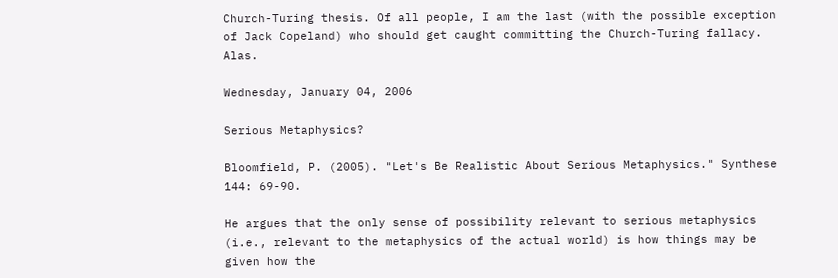Church-Turing thesis. Of all people, I am the last (with the possible exception of Jack Copeland) who should get caught committing the Church-Turing fallacy. Alas.

Wednesday, January 04, 2006

Serious Metaphysics?

Bloomfield, P. (2005). "Let's Be Realistic About Serious Metaphysics." Synthese 144: 69-90.

He argues that the only sense of possibility relevant to serious metaphysics (i.e., relevant to the metaphysics of the actual world) is how things may be given how the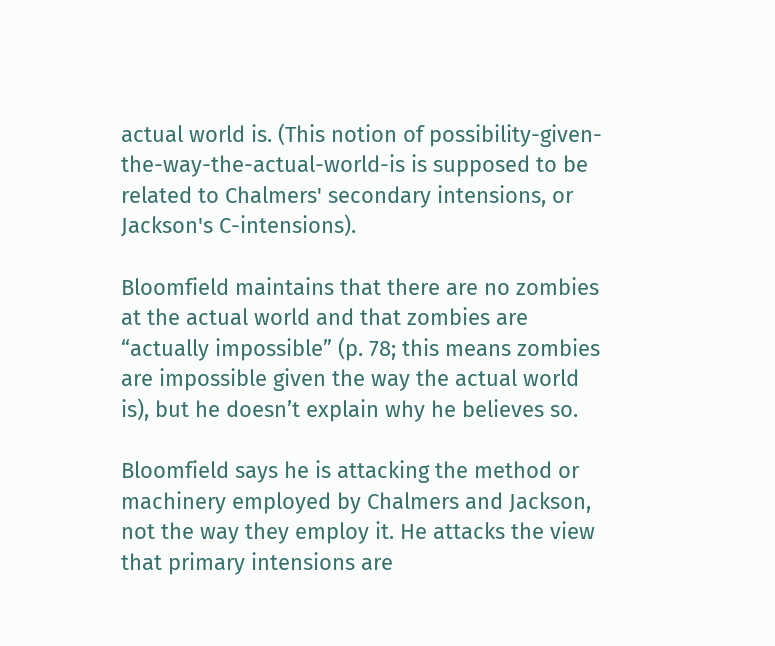actual world is. (This notion of possibility-given-the-way-the-actual-world-is is supposed to be related to Chalmers' secondary intensions, or Jackson's C-intensions).

Bloomfield maintains that there are no zombies at the actual world and that zombies are “actually impossible” (p. 78; this means zombies are impossible given the way the actual world is), but he doesn’t explain why he believes so.

Bloomfield says he is attacking the method or machinery employed by Chalmers and Jackson, not the way they employ it. He attacks the view that primary intensions are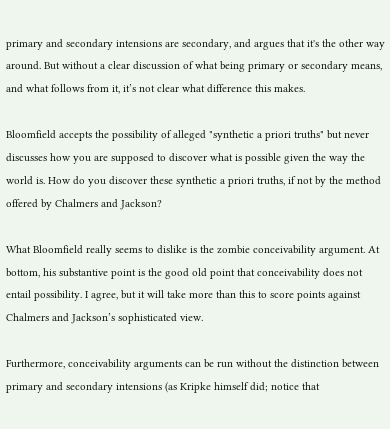primary and secondary intensions are secondary, and argues that it's the other way around. But without a clear discussion of what being primary or secondary means, and what follows from it, it’s not clear what difference this makes.

Bloomfield accepts the possibility of alleged "synthetic a priori truths" but never discusses how you are supposed to discover what is possible given the way the world is. How do you discover these synthetic a priori truths, if not by the method offered by Chalmers and Jackson?

What Bloomfield really seems to dislike is the zombie conceivability argument. At bottom, his substantive point is the good old point that conceivability does not entail possibility. I agree, but it will take more than this to score points against Chalmers and Jackson’s sophisticated view.

Furthermore, conceivability arguments can be run without the distinction between primary and secondary intensions (as Kripke himself did; notice that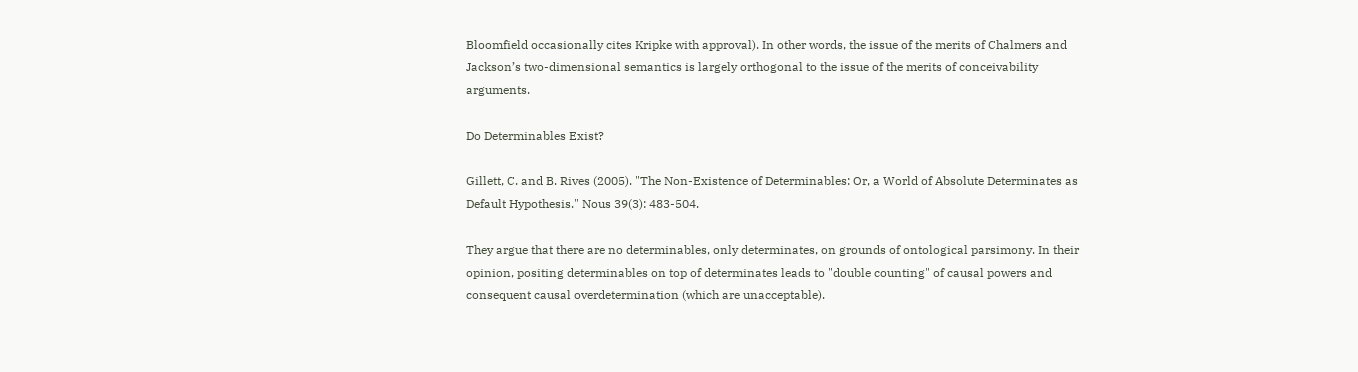Bloomfield occasionally cites Kripke with approval). In other words, the issue of the merits of Chalmers and Jackson’s two-dimensional semantics is largely orthogonal to the issue of the merits of conceivability arguments.

Do Determinables Exist?

Gillett, C. and B. Rives (2005). "The Non-Existence of Determinables: Or, a World of Absolute Determinates as Default Hypothesis." Nous 39(3): 483-504.

They argue that there are no determinables, only determinates, on grounds of ontological parsimony. In their opinion, positing determinables on top of determinates leads to "double counting" of causal powers and consequent causal overdetermination (which are unacceptable).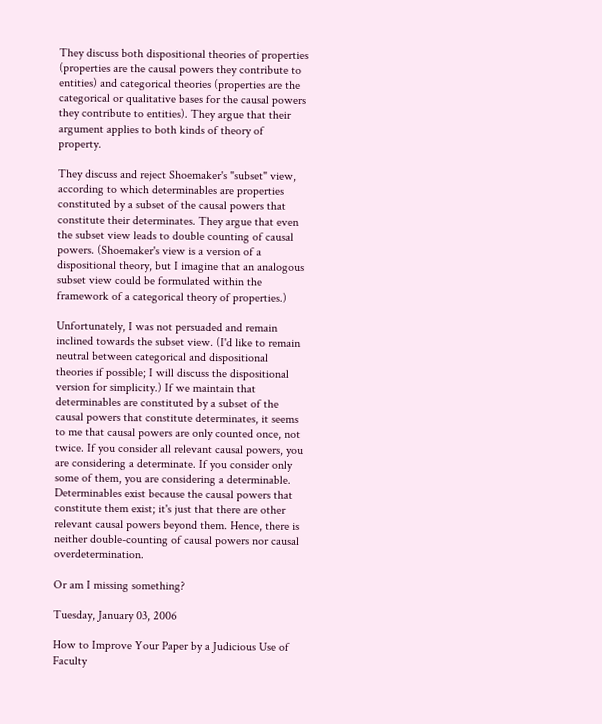They discuss both dispositional theories of properties (properties are the causal powers they contribute to entities) and categorical theories (properties are the categorical or qualitative bases for the causal powers they contribute to entities). They argue that their argument applies to both kinds of theory of property.

They discuss and reject Shoemaker's "subset" view, according to which determinables are properties constituted by a subset of the causal powers that constitute their determinates. They argue that even the subset view leads to double counting of causal powers. (Shoemaker's view is a version of a dispositional theory, but I imagine that an analogous subset view could be formulated within the framework of a categorical theory of properties.)

Unfortunately, I was not persuaded and remain inclined towards the subset view. (I'd like to remain neutral between categorical and dispositional theories if possible; I will discuss the dispositional version for simplicity.) If we maintain that determinables are constituted by a subset of the causal powers that constitute determinates, it seems to me that causal powers are only counted once, not twice. If you consider all relevant causal powers, you are considering a determinate. If you consider only some of them, you are considering a determinable. Determinables exist because the causal powers that constitute them exist; it's just that there are other relevant causal powers beyond them. Hence, there is neither double-counting of causal powers nor causal overdetermination.

Or am I missing something?

Tuesday, January 03, 2006

How to Improve Your Paper by a Judicious Use of Faculty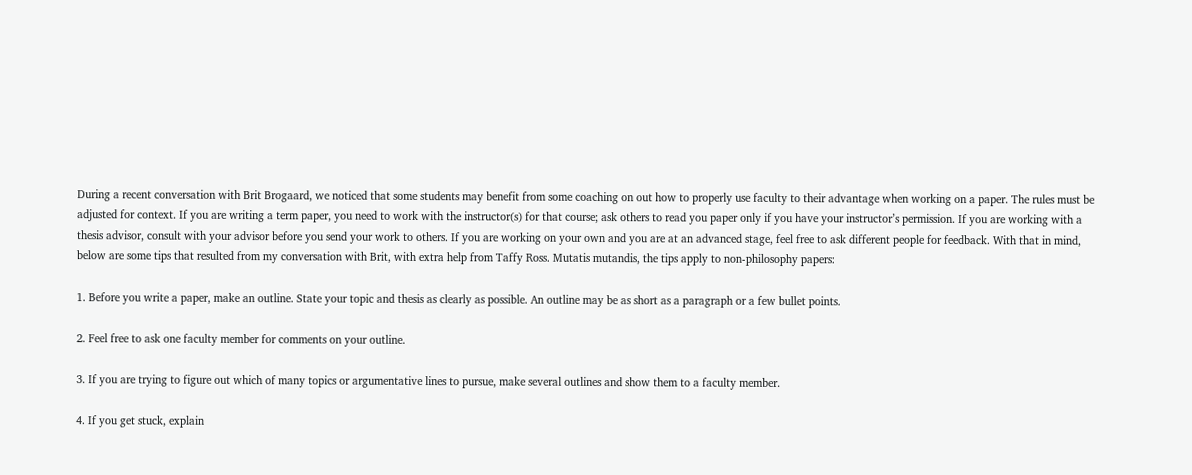During a recent conversation with Brit Brogaard, we noticed that some students may benefit from some coaching on out how to properly use faculty to their advantage when working on a paper. The rules must be adjusted for context. If you are writing a term paper, you need to work with the instructor(s) for that course; ask others to read you paper only if you have your instructor’s permission. If you are working with a thesis advisor, consult with your advisor before you send your work to others. If you are working on your own and you are at an advanced stage, feel free to ask different people for feedback. With that in mind, below are some tips that resulted from my conversation with Brit, with extra help from Taffy Ross. Mutatis mutandis, the tips apply to non-philosophy papers:

1. Before you write a paper, make an outline. State your topic and thesis as clearly as possible. An outline may be as short as a paragraph or a few bullet points.

2. Feel free to ask one faculty member for comments on your outline.

3. If you are trying to figure out which of many topics or argumentative lines to pursue, make several outlines and show them to a faculty member.

4. If you get stuck, explain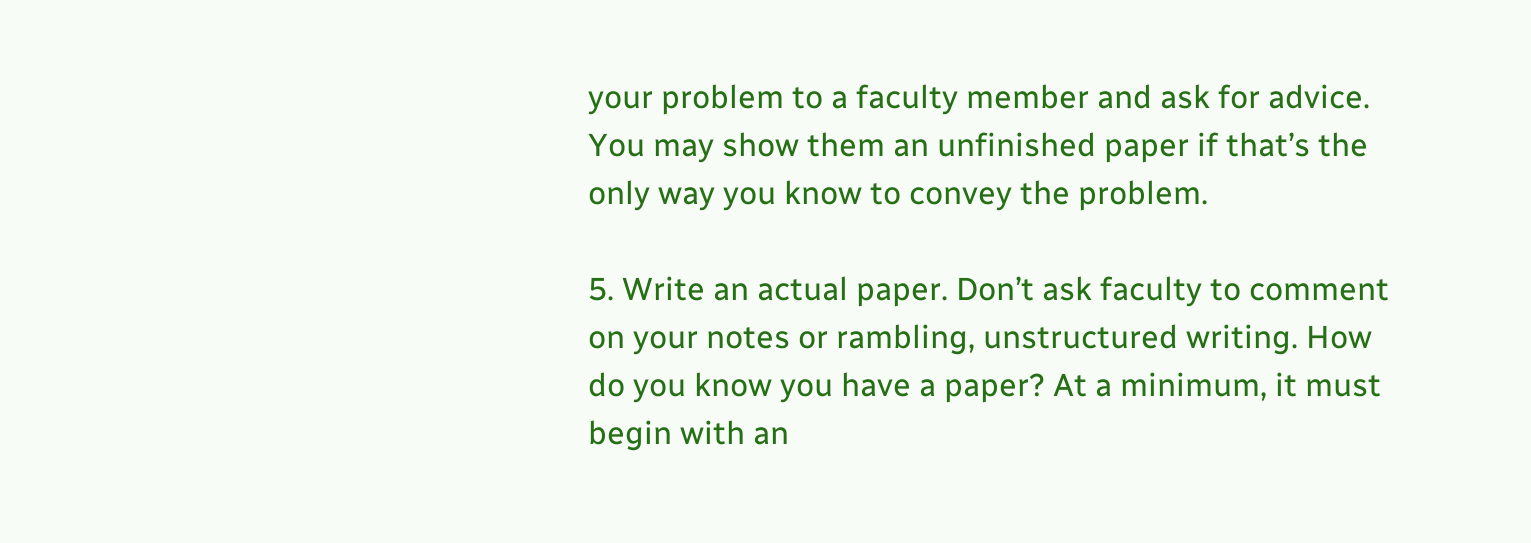your problem to a faculty member and ask for advice. You may show them an unfinished paper if that’s the only way you know to convey the problem.

5. Write an actual paper. Don’t ask faculty to comment on your notes or rambling, unstructured writing. How do you know you have a paper? At a minimum, it must begin with an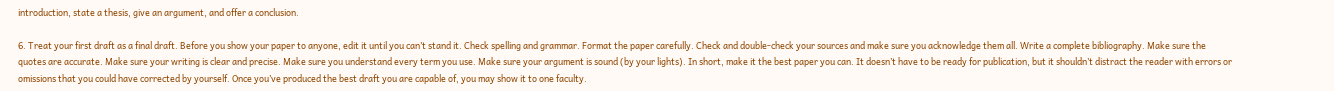introduction, state a thesis, give an argument, and offer a conclusion.

6. Treat your first draft as a final draft. Before you show your paper to anyone, edit it until you can’t stand it. Check spelling and grammar. Format the paper carefully. Check and double-check your sources and make sure you acknowledge them all. Write a complete bibliography. Make sure the quotes are accurate. Make sure your writing is clear and precise. Make sure you understand every term you use. Make sure your argument is sound (by your lights). In short, make it the best paper you can. It doesn’t have to be ready for publication, but it shouldn’t distract the reader with errors or omissions that you could have corrected by yourself. Once you’ve produced the best draft you are capable of, you may show it to one faculty.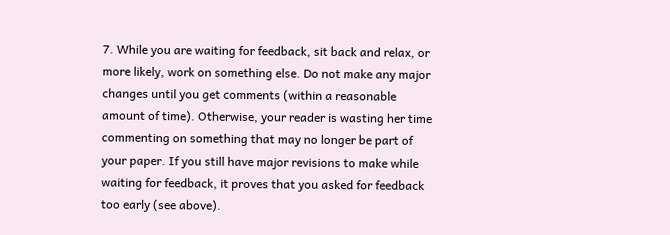7. While you are waiting for feedback, sit back and relax, or more likely, work on something else. Do not make any major changes until you get comments (within a reasonable amount of time). Otherwise, your reader is wasting her time commenting on something that may no longer be part of your paper. If you still have major revisions to make while waiting for feedback, it proves that you asked for feedback too early (see above).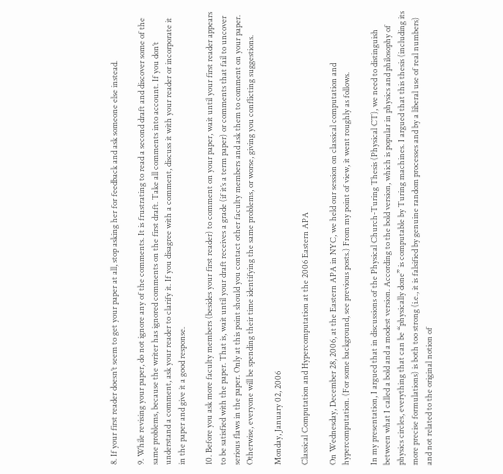8. If your first reader doesn’t seem to get your paper at all, stop asking her for feedback and ask someone else instead.

9. While revising your paper, do not ignore any of the comments. It is frustrating to read a second draft and discover some of the same problems, because the writer has ignored comments on the first draft. Take all comments into account. If you don’t understand a comment, ask your reader to clarify it. If you disagree with a comment, discuss it with your reader or incorporate it in the paper and give it a good response.

10. Before you ask more faculty members (besides your first reader) to comment on your paper, wait until your first reader appears to be satisfied with the paper. That is, wait until your draft receives a grade (if it’s a term paper) or comments that fail to uncover serious flaws in the paper. Only at this point should you contact other faculty members and ask them to comment on your paper. Otherwise, everyone will be spending their time identifying the same problems, or worse, giving you conflicting suggestions.

Monday, January 02, 2006

Classical Computation and Hypercomputation at the 2006 Eastern APA

On Wednesday, December 28, 2006, at the Eastern APA in NYC, we held our session on classical computation and hypercomputation. (For some background, see previous posts.) From my point of view, it went roughly as follows.

In my presentation, I argued that in discussions of the Physical Church-Turing Thesis (Physical CT), we need to distinguish between what I called a bold and a modest version. According to the bold version, which is popular in physics and philosophy of physics circles, everything that can be “physically done” is computable by Turing machines. I argued that this thesis (including its more precise formulations) is both too strong (i.e., it is falsified by genuine random processes and by a liberal use of real numbers) and not related to the original notion of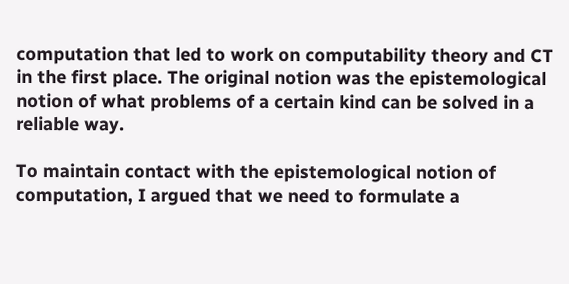computation that led to work on computability theory and CT in the first place. The original notion was the epistemological notion of what problems of a certain kind can be solved in a reliable way.

To maintain contact with the epistemological notion of computation, I argued that we need to formulate a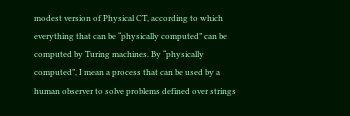modest version of Physical CT, according to which everything that can be “physically computed” can be computed by Turing machines. By “physically computed”, I mean a process that can be used by a human observer to solve problems defined over strings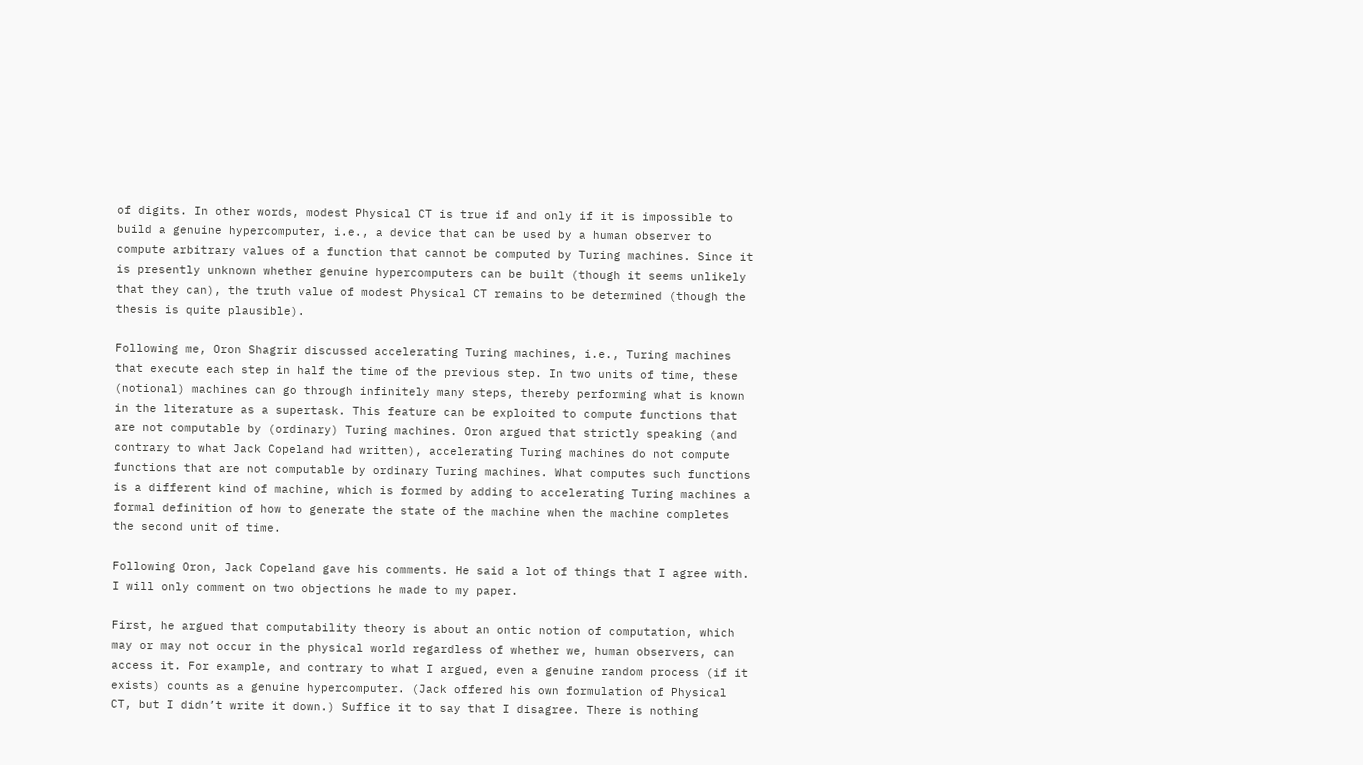of digits. In other words, modest Physical CT is true if and only if it is impossible to build a genuine hypercomputer, i.e., a device that can be used by a human observer to compute arbitrary values of a function that cannot be computed by Turing machines. Since it is presently unknown whether genuine hypercomputers can be built (though it seems unlikely that they can), the truth value of modest Physical CT remains to be determined (though the thesis is quite plausible).

Following me, Oron Shagrir discussed accelerating Turing machines, i.e., Turing machines that execute each step in half the time of the previous step. In two units of time, these (notional) machines can go through infinitely many steps, thereby performing what is known in the literature as a supertask. This feature can be exploited to compute functions that are not computable by (ordinary) Turing machines. Oron argued that strictly speaking (and contrary to what Jack Copeland had written), accelerating Turing machines do not compute functions that are not computable by ordinary Turing machines. What computes such functions is a different kind of machine, which is formed by adding to accelerating Turing machines a formal definition of how to generate the state of the machine when the machine completes the second unit of time.

Following Oron, Jack Copeland gave his comments. He said a lot of things that I agree with. I will only comment on two objections he made to my paper.

First, he argued that computability theory is about an ontic notion of computation, which may or may not occur in the physical world regardless of whether we, human observers, can access it. For example, and contrary to what I argued, even a genuine random process (if it exists) counts as a genuine hypercomputer. (Jack offered his own formulation of Physical CT, but I didn’t write it down.) Suffice it to say that I disagree. There is nothing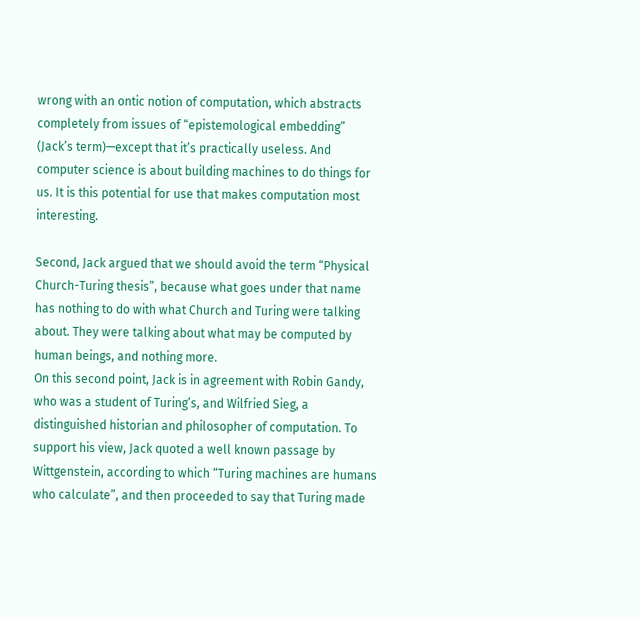wrong with an ontic notion of computation, which abstracts completely from issues of “epistemological embedding” (Jack’s term)—except that it’s practically useless. And computer science is about building machines to do things for us. It is this potential for use that makes computation most interesting.

Second, Jack argued that we should avoid the term “Physical Church-Turing thesis”, because what goes under that name has nothing to do with what Church and Turing were talking about. They were talking about what may be computed by human beings, and nothing more.
On this second point, Jack is in agreement with Robin Gandy, who was a student of Turing’s, and Wilfried Sieg, a distinguished historian and philosopher of computation. To support his view, Jack quoted a well known passage by Wittgenstein, according to which “Turing machines are humans who calculate”, and then proceeded to say that Turing made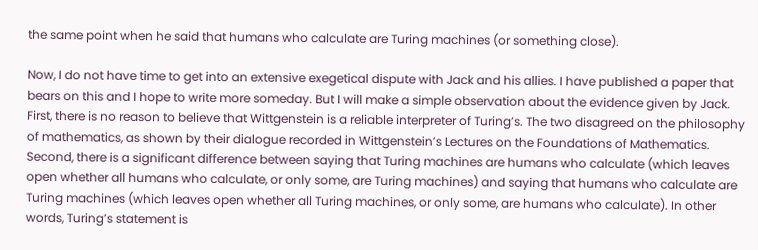the same point when he said that humans who calculate are Turing machines (or something close).

Now, I do not have time to get into an extensive exegetical dispute with Jack and his allies. I have published a paper that bears on this and I hope to write more someday. But I will make a simple observation about the evidence given by Jack. First, there is no reason to believe that Wittgenstein is a reliable interpreter of Turing’s. The two disagreed on the philosophy of mathematics, as shown by their dialogue recorded in Wittgenstein’s Lectures on the Foundations of Mathematics. Second, there is a significant difference between saying that Turing machines are humans who calculate (which leaves open whether all humans who calculate, or only some, are Turing machines) and saying that humans who calculate are Turing machines (which leaves open whether all Turing machines, or only some, are humans who calculate). In other words, Turing’s statement is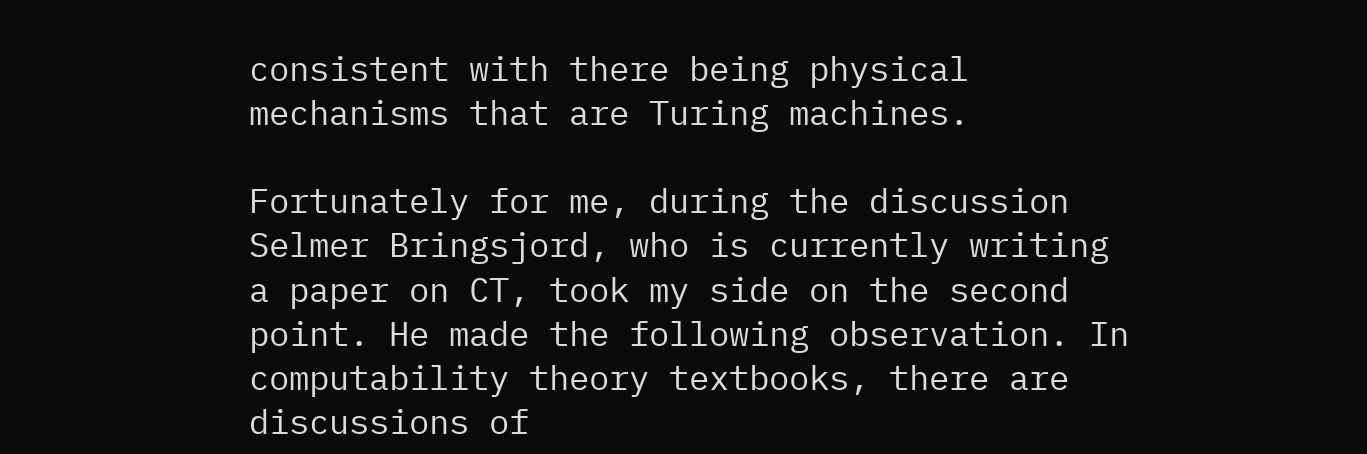consistent with there being physical mechanisms that are Turing machines.

Fortunately for me, during the discussion Selmer Bringsjord, who is currently writing a paper on CT, took my side on the second point. He made the following observation. In computability theory textbooks, there are discussions of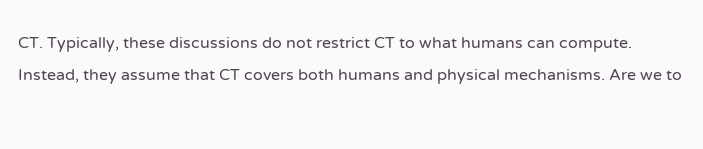CT. Typically, these discussions do not restrict CT to what humans can compute. Instead, they assume that CT covers both humans and physical mechanisms. Are we to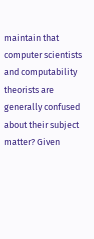maintain that computer scientists and computability theorists are generally confused about their subject matter? Given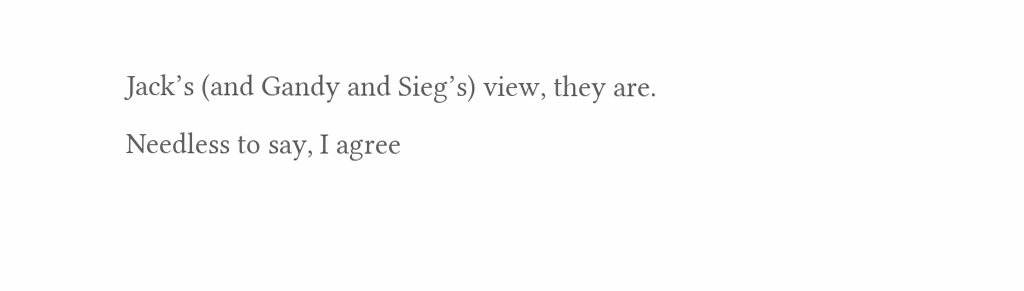Jack’s (and Gandy and Sieg’s) view, they are. Needless to say, I agree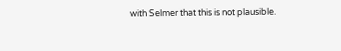with Selmer that this is not plausible.